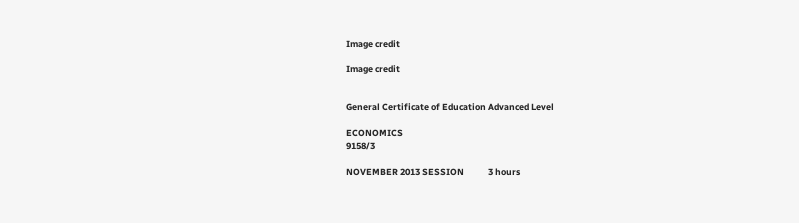Image credit

Image credit


General Certificate of Education Advanced Level

ECONOMICS                                                                                                                             9158/3

NOVEMBER 2013 SESSION            3 hours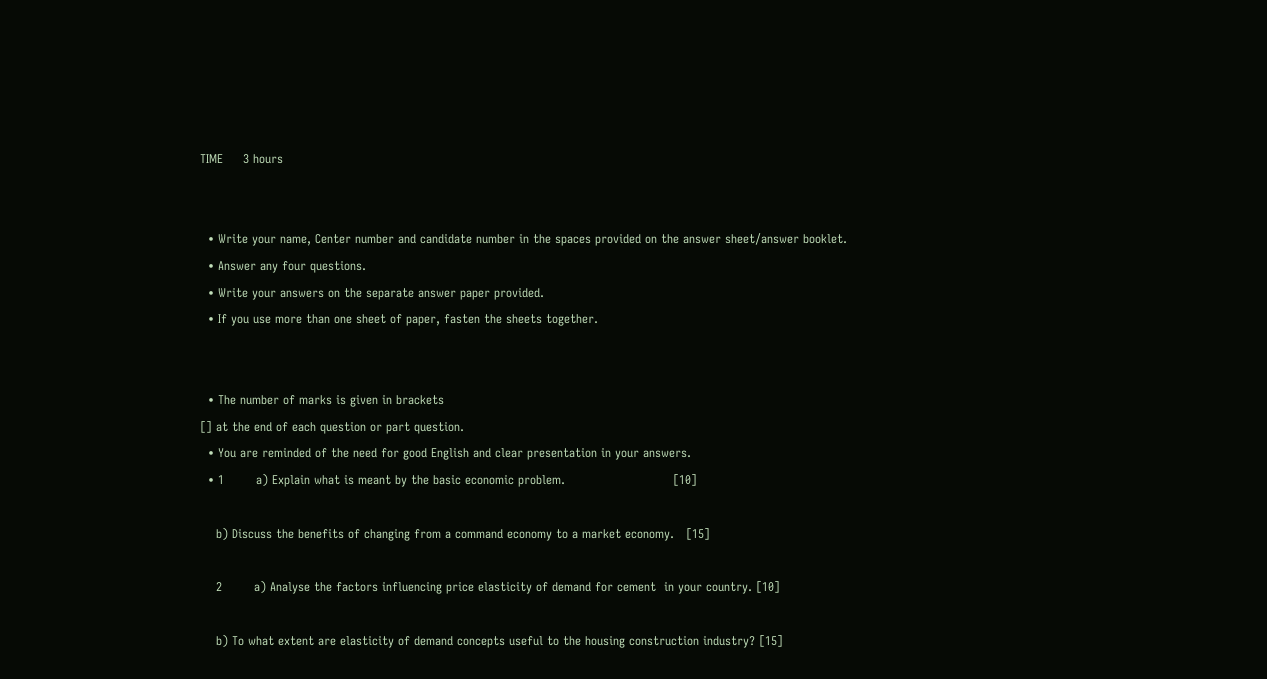TIME     3 hours


  • Write your name, Center number and candidate number in the spaces provided on the answer sheet/answer booklet.
  • Answer any four questions.
  • Write your answers on the separate answer paper provided.
  • If you use more than one sheet of paper, fasten the sheets together.


  • The number of marks is given in brackets
[] at the end of each question or part question.
  • You are reminded of the need for good English and clear presentation in your answers.
  • 1        a) Explain what is meant by the basic economic problem.                           [10]

    b) Discuss the benefits of changing from a command economy to a market economy.   [15]

    2        a) Analyse the factors influencing price elasticity of demand for cement  in your country. [10]

    b) To what extent are elasticity of demand concepts useful to the housing construction industry? [15]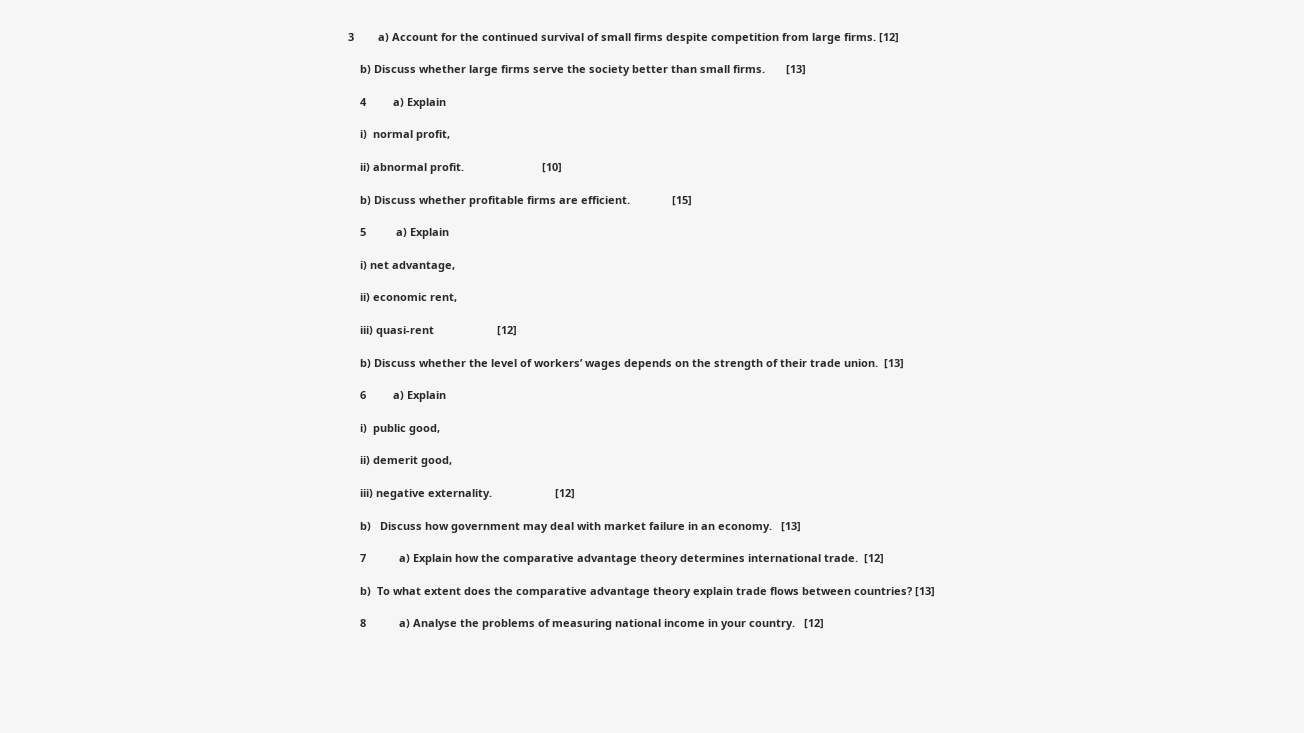3        a) Account for the continued survival of small firms despite competition from large firms. [12]

    b) Discuss whether large firms serve the society better than small firms.       [13]

    4         a) Explain

    i)  normal profit,

    ii) abnormal profit.                          [10]

    b) Discuss whether profitable firms are efficient.              [15]

    5          a) Explain

    i) net advantage,

    ii) economic rent,

    iii) quasi-rent                     [12]

    b) Discuss whether the level of workers’ wages depends on the strength of their trade union.  [13]

    6         a) Explain

    i)  public good,

    ii) demerit good,

    iii) negative externality.                     [12]

    b)   Discuss how government may deal with market failure in an economy.   [13]

    7           a) Explain how the comparative advantage theory determines international trade.  [12]

    b)  To what extent does the comparative advantage theory explain trade flows between countries? [13]

    8           a) Analyse the problems of measuring national income in your country.   [12]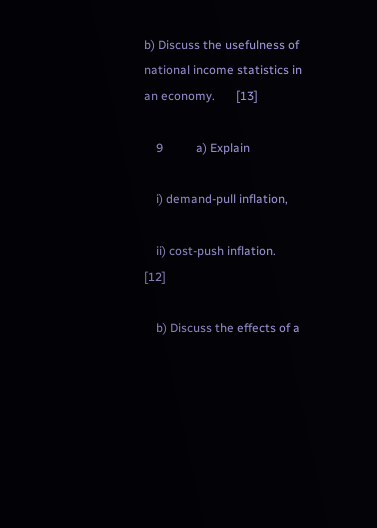b) Discuss the usefulness of national income statistics in an economy.       [13]

    9           a) Explain

    i) demand-pull inflation,

    ii) cost-push inflation.                     [12]

    b) Discuss the effects of a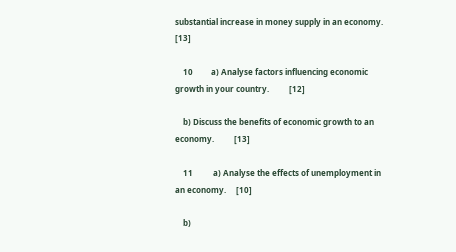substantial increase in money supply in an economy.  [13]

    10         a) Analyse factors influencing economic growth in your country.          [12]

    b) Discuss the benefits of economic growth to an economy.          [13]

    11          a) Analyse the effects of unemployment in an economy.     [10]

    b)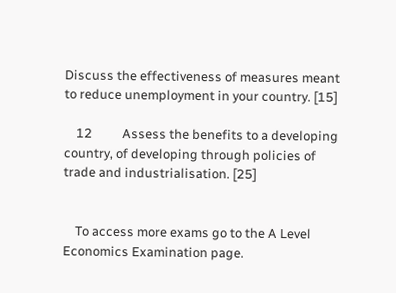Discuss the effectiveness of measures meant to reduce unemployment in your country. [15]

    12          Assess the benefits to a developing country, of developing through policies of trade and industrialisation. [25]


    To access more exams go to the A Level Economics Examination page.